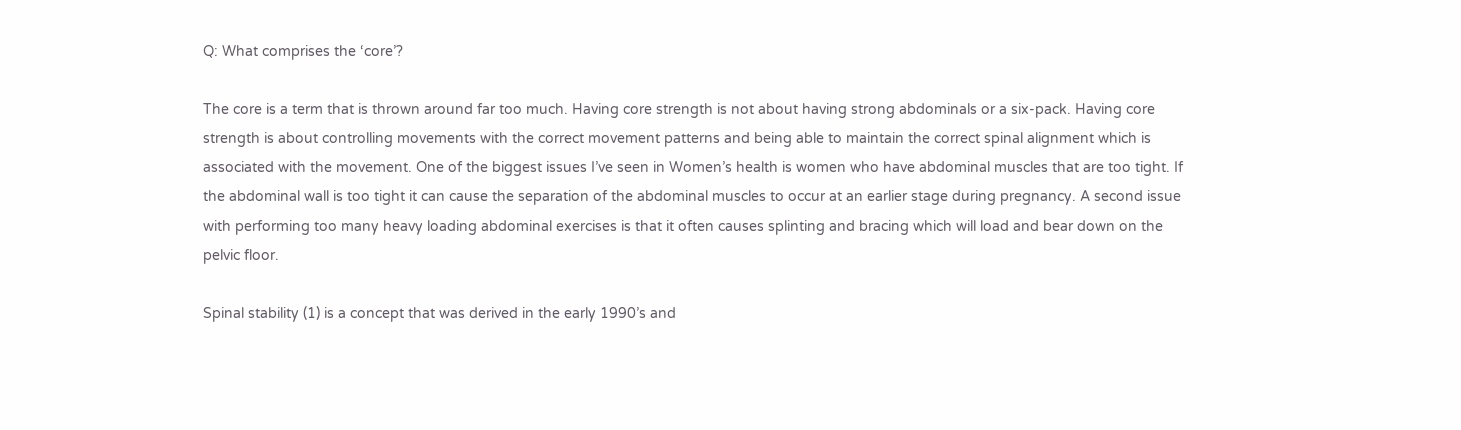Q: What comprises the ‘core’?

The core is a term that is thrown around far too much. Having core strength is not about having strong abdominals or a six-pack. Having core strength is about controlling movements with the correct movement patterns and being able to maintain the correct spinal alignment which is associated with the movement. One of the biggest issues I’ve seen in Women’s health is women who have abdominal muscles that are too tight. If the abdominal wall is too tight it can cause the separation of the abdominal muscles to occur at an earlier stage during pregnancy. A second issue with performing too many heavy loading abdominal exercises is that it often causes splinting and bracing which will load and bear down on the pelvic floor.

Spinal stability (1) is a concept that was derived in the early 1990’s and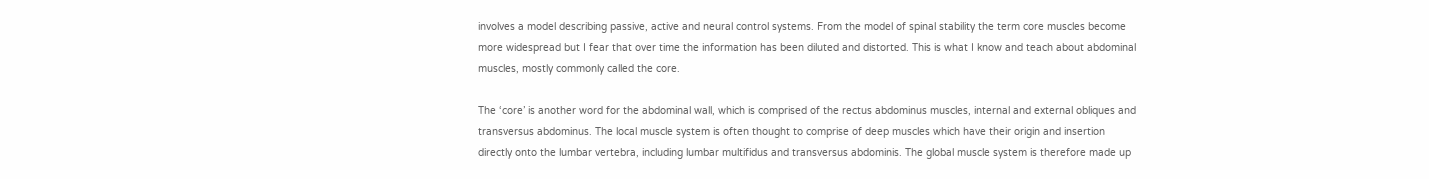involves a model describing passive, active and neural control systems. From the model of spinal stability the term core muscles become more widespread but I fear that over time the information has been diluted and distorted. This is what I know and teach about abdominal muscles, mostly commonly called the core.

The ‘core’ is another word for the abdominal wall, which is comprised of the rectus abdominus muscles, internal and external obliques and transversus abdominus. The local muscle system is often thought to comprise of deep muscles which have their origin and insertion directly onto the lumbar vertebra, including lumbar multifidus and transversus abdominis. The global muscle system is therefore made up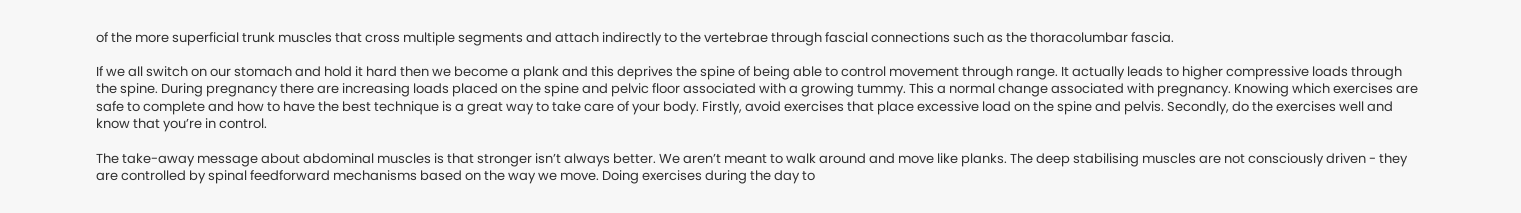of the more superficial trunk muscles that cross multiple segments and attach indirectly to the vertebrae through fascial connections such as the thoracolumbar fascia.

If we all switch on our stomach and hold it hard then we become a plank and this deprives the spine of being able to control movement through range. It actually leads to higher compressive loads through the spine. During pregnancy there are increasing loads placed on the spine and pelvic floor associated with a growing tummy. This a normal change associated with pregnancy. Knowing which exercises are safe to complete and how to have the best technique is a great way to take care of your body. Firstly, avoid exercises that place excessive load on the spine and pelvis. Secondly, do the exercises well and know that you’re in control.

The take-away message about abdominal muscles is that stronger isn’t always better. We aren’t meant to walk around and move like planks. The deep stabilising muscles are not consciously driven - they are controlled by spinal feedforward mechanisms based on the way we move. Doing exercises during the day to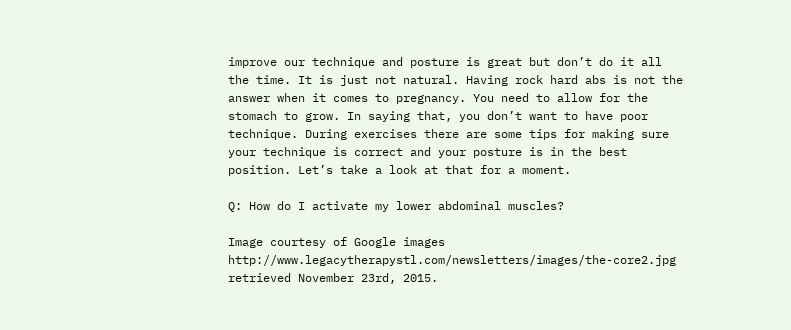improve our technique and posture is great but don’t do it all the time. It is just not natural. Having rock hard abs is not the answer when it comes to pregnancy. You need to allow for the stomach to grow. In saying that, you don’t want to have poor technique. During exercises there are some tips for making sure your technique is correct and your posture is in the best position. Let’s take a look at that for a moment.

Q: How do I activate my lower abdominal muscles?

Image courtesy of Google images http://www.legacytherapystl.com/newsletters/images/the-core2.jpg retrieved November 23rd, 2015.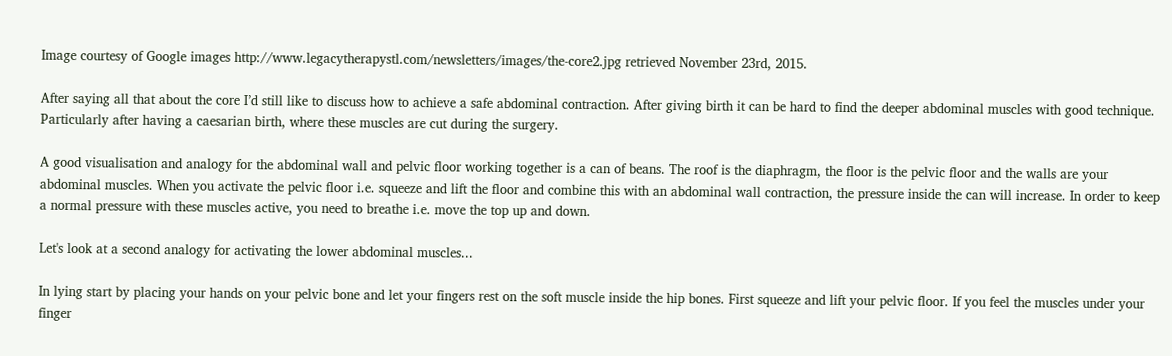Image courtesy of Google images http://www.legacytherapystl.com/newsletters/images/the-core2.jpg retrieved November 23rd, 2015.

After saying all that about the core I’d still like to discuss how to achieve a safe abdominal contraction. After giving birth it can be hard to find the deeper abdominal muscles with good technique. Particularly after having a caesarian birth, where these muscles are cut during the surgery.

A good visualisation and analogy for the abdominal wall and pelvic floor working together is a can of beans. The roof is the diaphragm, the floor is the pelvic floor and the walls are your abdominal muscles. When you activate the pelvic floor i.e. squeeze and lift the floor and combine this with an abdominal wall contraction, the pressure inside the can will increase. In order to keep a normal pressure with these muscles active, you need to breathe i.e. move the top up and down.

Let's look at a second analogy for activating the lower abdominal muscles...

In lying start by placing your hands on your pelvic bone and let your fingers rest on the soft muscle inside the hip bones. First squeeze and lift your pelvic floor. If you feel the muscles under your finger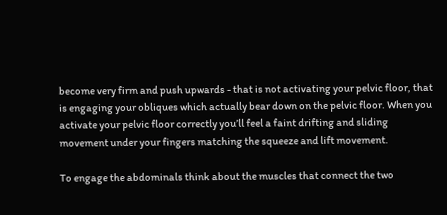become very firm and push upwards - that is not activating your pelvic floor, that is engaging your obliques which actually bear down on the pelvic floor. When you activate your pelvic floor correctly you’ll feel a faint drifting and sliding movement under your fingers matching the squeeze and lift movement.

To engage the abdominals think about the muscles that connect the two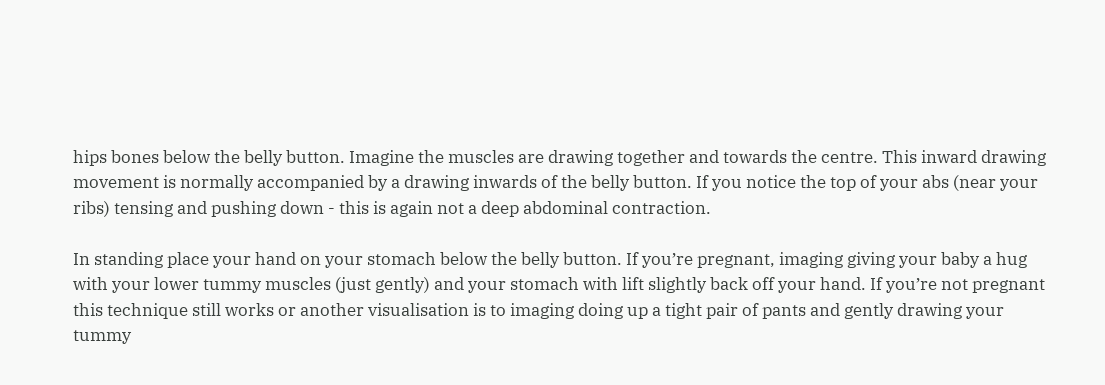hips bones below the belly button. Imagine the muscles are drawing together and towards the centre. This inward drawing movement is normally accompanied by a drawing inwards of the belly button. If you notice the top of your abs (near your ribs) tensing and pushing down - this is again not a deep abdominal contraction.

In standing place your hand on your stomach below the belly button. If you’re pregnant, imaging giving your baby a hug with your lower tummy muscles (just gently) and your stomach with lift slightly back off your hand. If you’re not pregnant this technique still works or another visualisation is to imaging doing up a tight pair of pants and gently drawing your tummy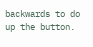backwards to do up the button.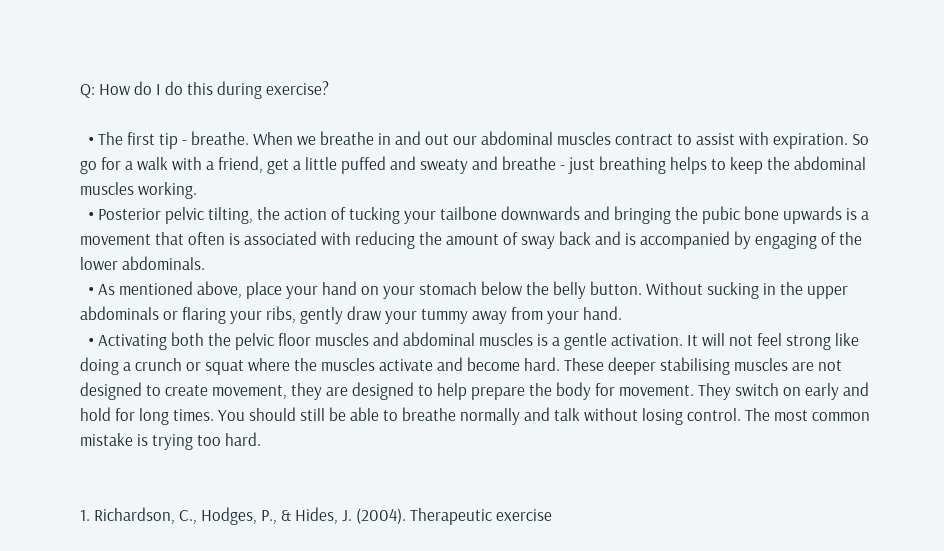Q: How do I do this during exercise?

  • The first tip - breathe. When we breathe in and out our abdominal muscles contract to assist with expiration. So go for a walk with a friend, get a little puffed and sweaty and breathe - just breathing helps to keep the abdominal muscles working.
  • Posterior pelvic tilting, the action of tucking your tailbone downwards and bringing the pubic bone upwards is a movement that often is associated with reducing the amount of sway back and is accompanied by engaging of the lower abdominals.
  • As mentioned above, place your hand on your stomach below the belly button. Without sucking in the upper abdominals or flaring your ribs, gently draw your tummy away from your hand.
  • Activating both the pelvic floor muscles and abdominal muscles is a gentle activation. It will not feel strong like doing a crunch or squat where the muscles activate and become hard. These deeper stabilising muscles are not designed to create movement, they are designed to help prepare the body for movement. They switch on early and hold for long times. You should still be able to breathe normally and talk without losing control. The most common mistake is trying too hard.


1. Richardson, C., Hodges, P., & Hides, J. (2004). Therapeutic exercise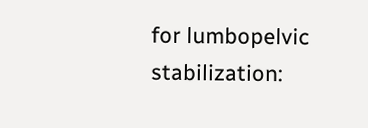for lumbopelvic stabilization: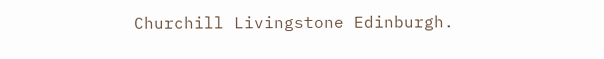Churchill Livingstone Edinburgh.